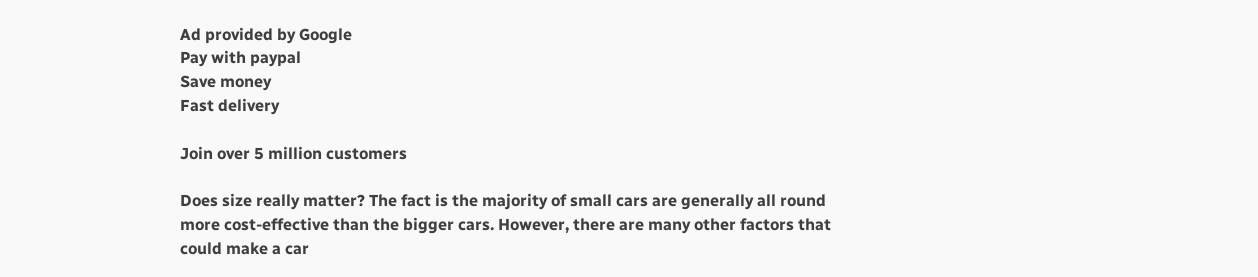Ad provided by Google
Pay with paypal
Save money
Fast delivery

Join over 5 million customers

Does size really matter? The fact is the majority of small cars are generally all round more cost-effective than the bigger cars. However, there are many other factors that could make a car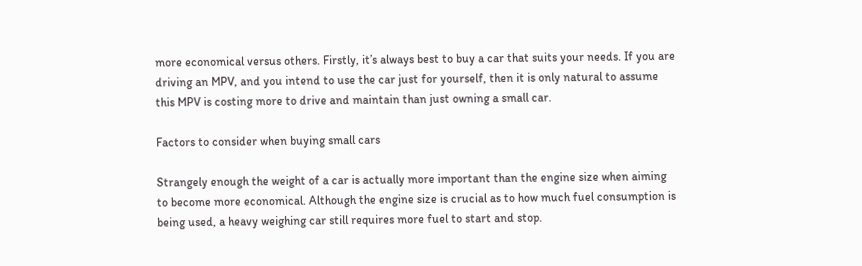more economical versus others. Firstly, it’s always best to buy a car that suits your needs. If you are driving an MPV, and you intend to use the car just for yourself, then it is only natural to assume this MPV is costing more to drive and maintain than just owning a small car.

Factors to consider when buying small cars

Strangely enough the weight of a car is actually more important than the engine size when aiming to become more economical. Although the engine size is crucial as to how much fuel consumption is being used, a heavy weighing car still requires more fuel to start and stop.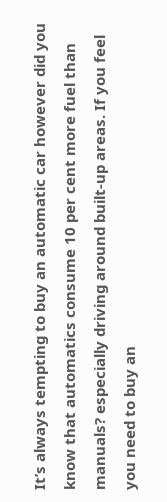It’s always tempting to buy an automatic car however did you know that automatics consume 10 per cent more fuel than manuals? especially driving around built-up areas. If you feel you need to buy an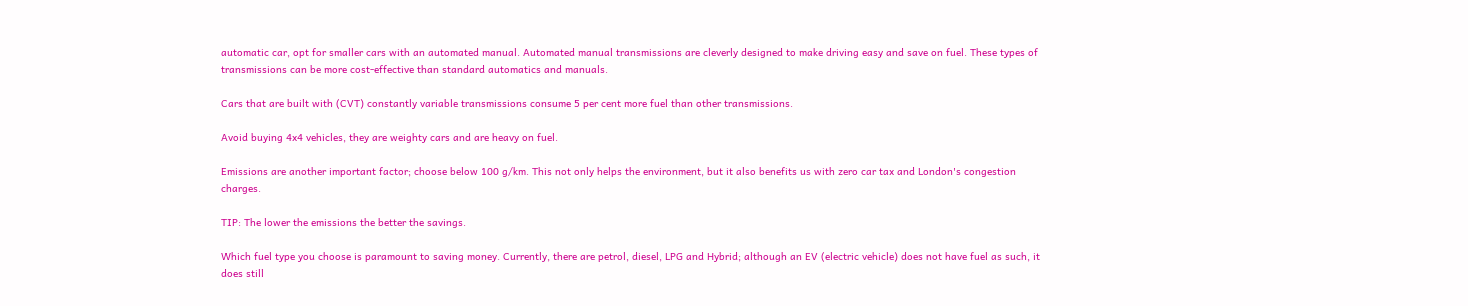automatic car, opt for smaller cars with an automated manual. Automated manual transmissions are cleverly designed to make driving easy and save on fuel. These types of transmissions can be more cost-effective than standard automatics and manuals.

Cars that are built with (CVT) constantly variable transmissions consume 5 per cent more fuel than other transmissions.

Avoid buying 4x4 vehicles, they are weighty cars and are heavy on fuel.

Emissions are another important factor; choose below 100 g/km. This not only helps the environment, but it also benefits us with zero car tax and London's congestion charges.

TIP: The lower the emissions the better the savings.

Which fuel type you choose is paramount to saving money. Currently, there are petrol, diesel, LPG and Hybrid; although an EV (electric vehicle) does not have fuel as such, it does still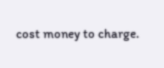cost money to charge.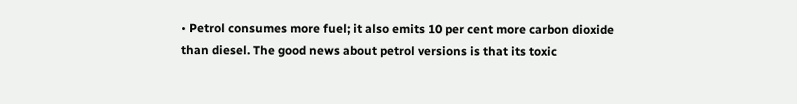• Petrol consumes more fuel; it also emits 10 per cent more carbon dioxide than diesel. The good news about petrol versions is that its toxic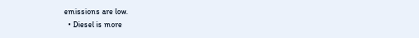emissions are low.
  • Diesel is more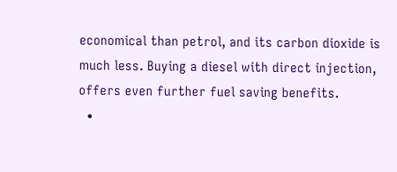economical than petrol, and its carbon dioxide is much less. Buying a diesel with direct injection, offers even further fuel saving benefits.
  •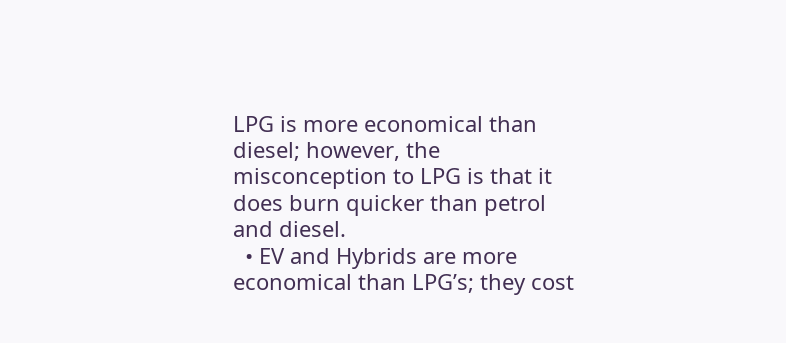LPG is more economical than diesel; however, the misconception to LPG is that it does burn quicker than petrol and diesel.
  • EV and Hybrids are more economical than LPG’s; they cost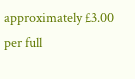approximately £3.00 per full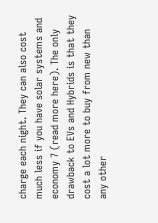charge each night. They can also cost much less if you have solar systems and economy 7 (read more here). The only drawback to EVs and Hybrids is that they cost a lot more to buy from new than any other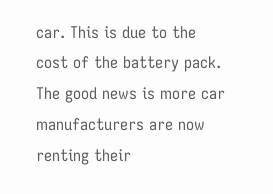car. This is due to the cost of the battery pack. The good news is more car manufacturers are now renting their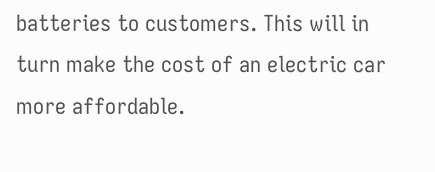batteries to customers. This will in turn make the cost of an electric car more affordable.